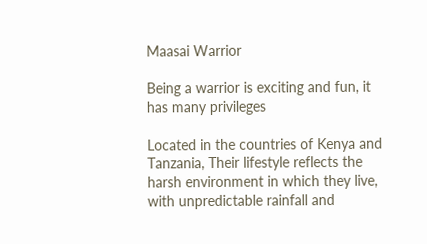Maasai Warrior

Being a warrior is exciting and fun, it has many privileges

Located in the countries of Kenya and Tanzania, Their lifestyle reflects the harsh environment in which they live, with unpredictable rainfall and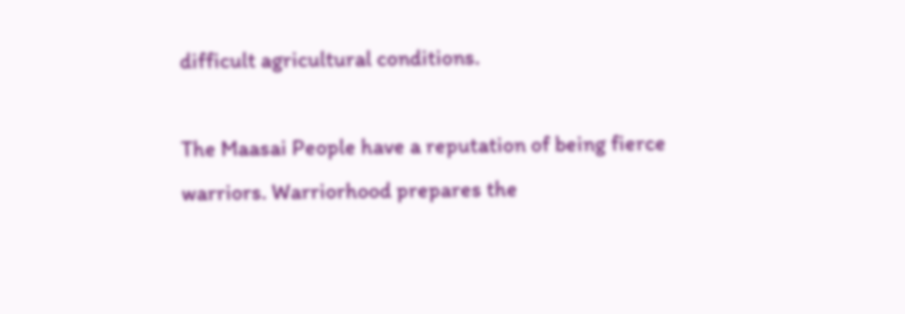difficult agricultural conditions.

The Maasai People have a reputation of being fierce warriors. Warriorhood prepares the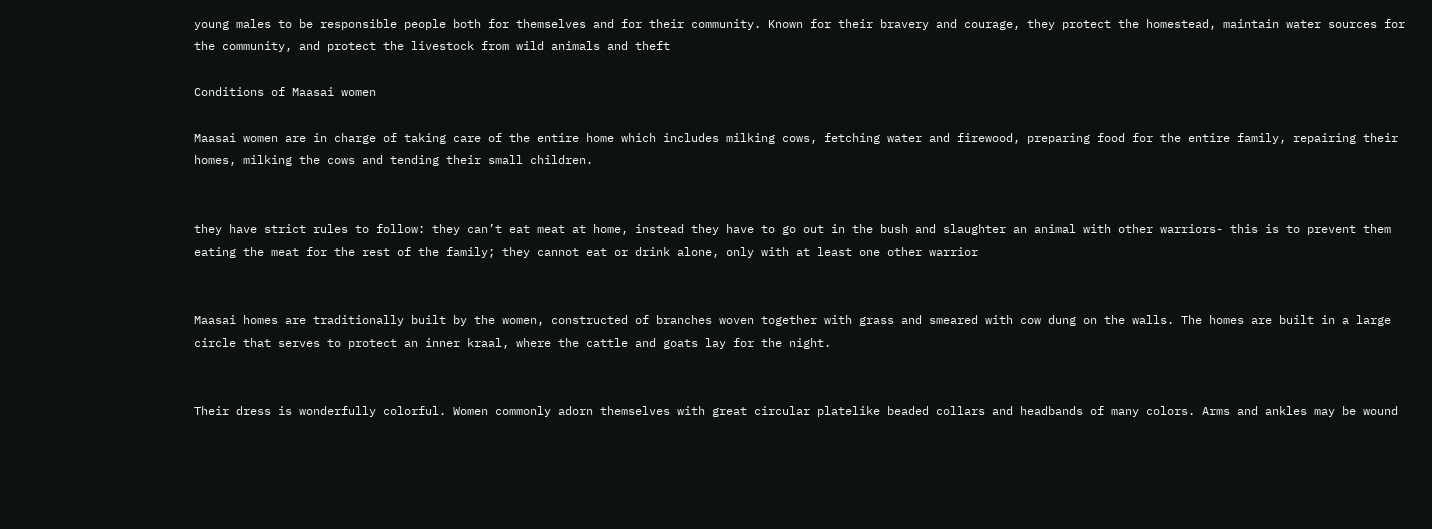young males to be responsible people both for themselves and for their community. Known for their bravery and courage, they protect the homestead, maintain water sources for the community, and protect the livestock from wild animals and theft

Conditions of Maasai women

Maasai women are in charge of taking care of the entire home which includes milking cows, fetching water and firewood, preparing food for the entire family, repairing their homes, milking the cows and tending their small children.


they have strict rules to follow: they can’t eat meat at home, instead they have to go out in the bush and slaughter an animal with other warriors- this is to prevent them eating the meat for the rest of the family; they cannot eat or drink alone, only with at least one other warrior


Maasai homes are traditionally built by the women, constructed of branches woven together with grass and smeared with cow dung on the walls. The homes are built in a large circle that serves to protect an inner kraal, where the cattle and goats lay for the night.


Their dress is wonderfully colorful. Women commonly adorn themselves with great circular platelike beaded collars and headbands of many colors. Arms and ankles may be wound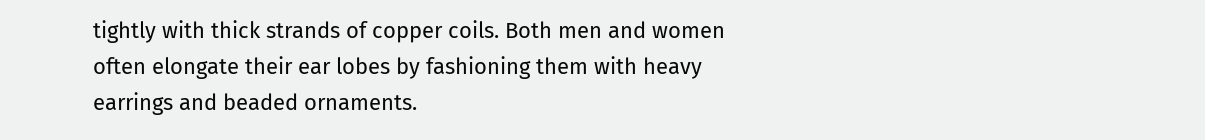tightly with thick strands of copper coils. Both men and women often elongate their ear lobes by fashioning them with heavy earrings and beaded ornaments.